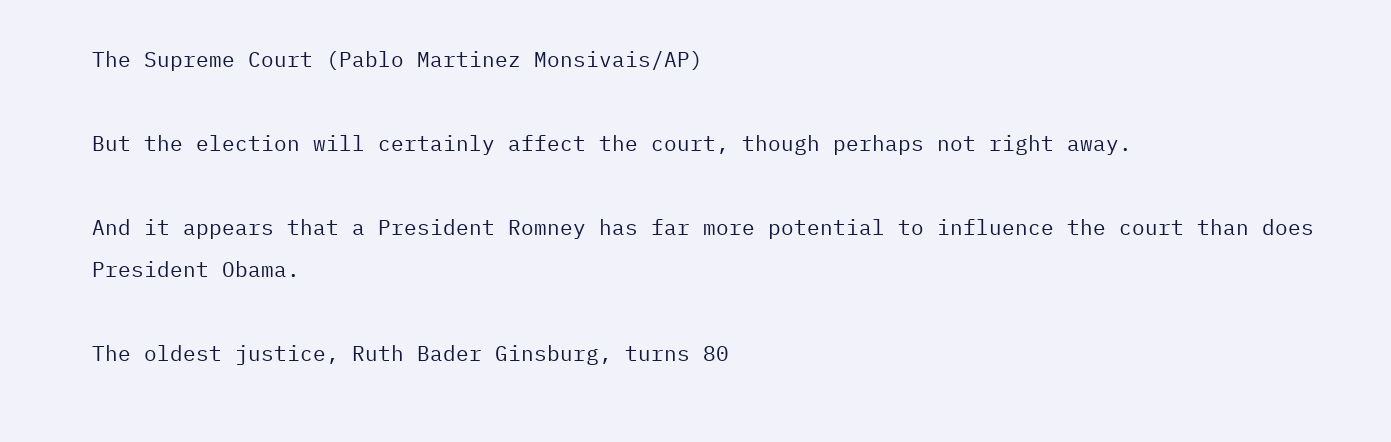The Supreme Court (Pablo Martinez Monsivais/AP)

But the election will certainly affect the court, though perhaps not right away.

And it appears that a President Romney has far more potential to influence the court than does President Obama.

The oldest justice, Ruth Bader Ginsburg, turns 80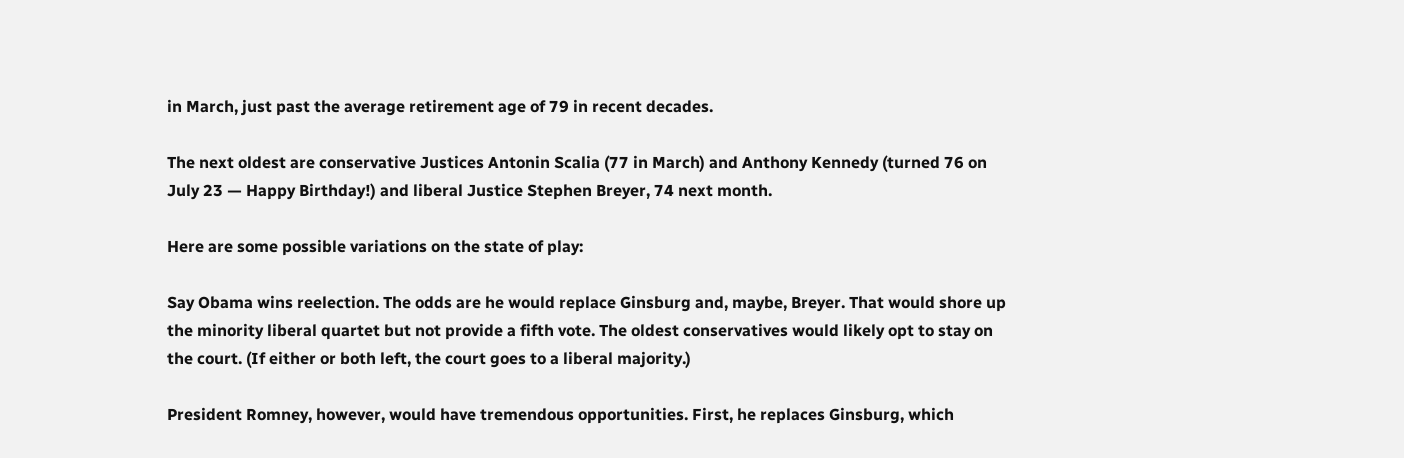in March, just past the average retirement age of 79 in recent decades.

The next oldest are conservative Justices Antonin Scalia (77 in March) and Anthony Kennedy (turned 76 on July 23 — Happy Birthday!) and liberal Justice Stephen Breyer, 74 next month.

Here are some possible variations on the state of play:

Say Obama wins reelection. The odds are he would replace Ginsburg and, maybe, Breyer. That would shore up the minority liberal quartet but not provide a fifth vote. The oldest conservatives would likely opt to stay on the court. (If either or both left, the court goes to a liberal majority.)

President Romney, however, would have tremendous opportunities. First, he replaces Ginsburg, which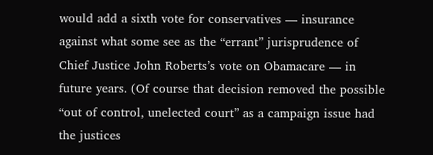would add a sixth vote for conservatives — insurance against what some see as the “errant” jurisprudence of Chief Justice John Roberts’s vote on Obamacare — in future years. (Of course that decision removed the possible “out of control, unelected court” as a campaign issue had the justices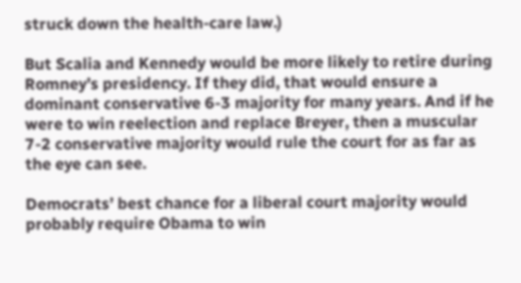struck down the health-care law.)

But Scalia and Kennedy would be more likely to retire during Romney’s presidency. If they did, that would ensure a dominant conservative 6-3 majority for many years. And if he were to win reelection and replace Breyer, then a muscular 7-2 conservative majority would rule the court for as far as the eye can see.

Democrats’ best chance for a liberal court majority would probably require Obama to win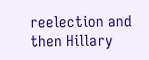reelection and then Hillary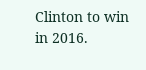Clinton to win in 2016.